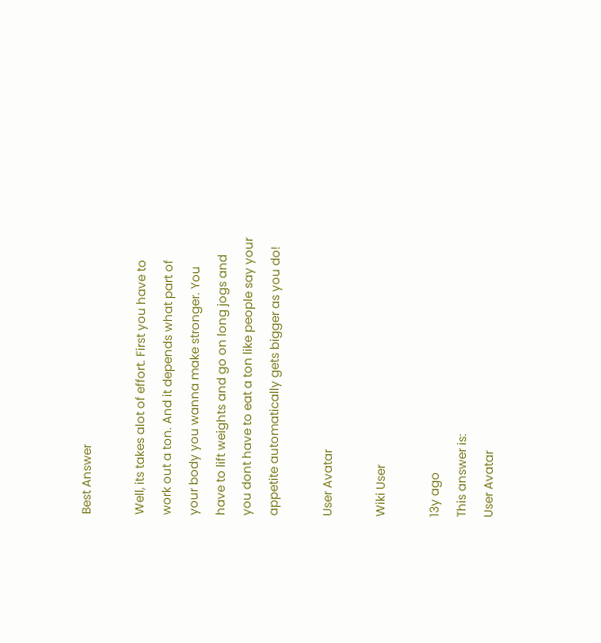Best Answer

Well, its takes alot of effort. First you have to work out a ton. And it depends what part of your body you wanna make stronger. You have to lift weights and go on long jogs and you dont have to eat a ton like people say your appetite automatically gets bigger as you do!

User Avatar

Wiki User

13y ago
This answer is:
User Avatar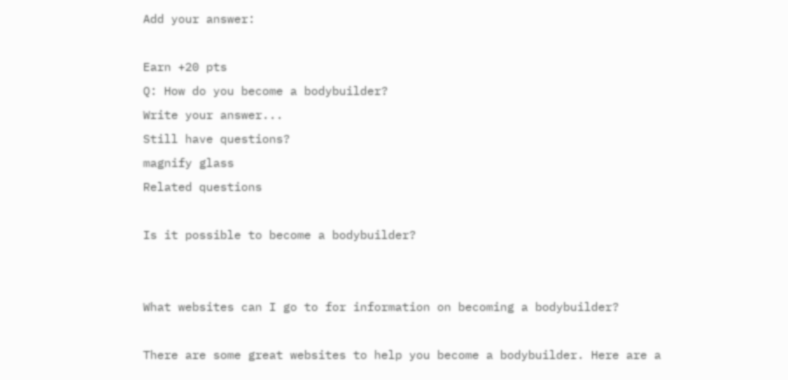Add your answer:

Earn +20 pts
Q: How do you become a bodybuilder?
Write your answer...
Still have questions?
magnify glass
Related questions

Is it possible to become a bodybuilder?


What websites can I go to for information on becoming a bodybuilder?

There are some great websites to help you become a bodybuilder. Here are a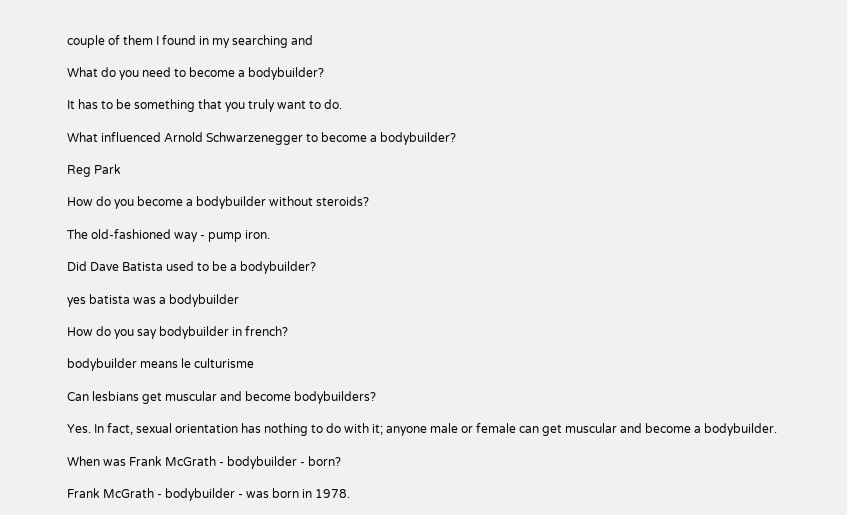couple of them I found in my searching and

What do you need to become a bodybuilder?

It has to be something that you truly want to do.

What influenced Arnold Schwarzenegger to become a bodybuilder?

Reg Park

How do you become a bodybuilder without steroids?

The old-fashioned way - pump iron.

Did Dave Batista used to be a bodybuilder?

yes batista was a bodybuilder

How do you say bodybuilder in french?

bodybuilder means le culturisme

Can lesbians get muscular and become bodybuilders?

Yes. In fact, sexual orientation has nothing to do with it; anyone male or female can get muscular and become a bodybuilder.

When was Frank McGrath - bodybuilder - born?

Frank McGrath - bodybuilder - was born in 1978.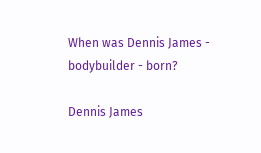When was Dennis James - bodybuilder - born?

Dennis James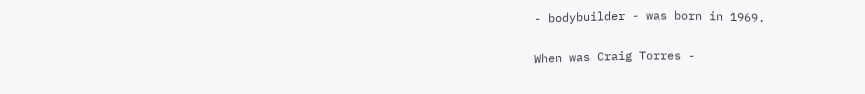- bodybuilder - was born in 1969.

When was Craig Torres -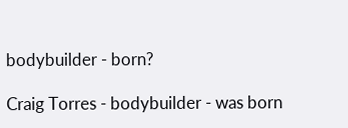bodybuilder - born?

Craig Torres - bodybuilder - was born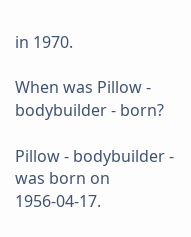in 1970.

When was Pillow - bodybuilder - born?

Pillow - bodybuilder - was born on 1956-04-17.